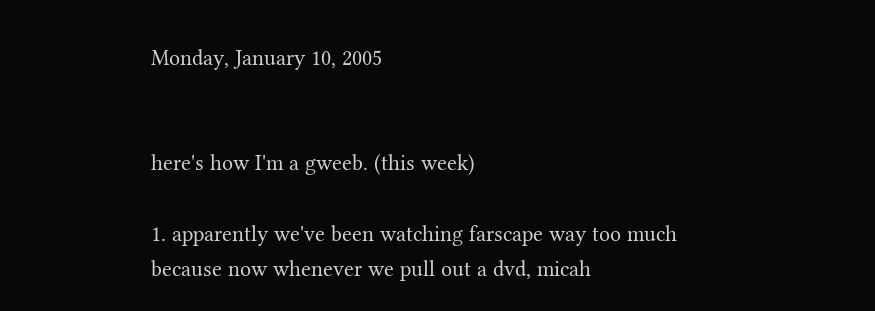Monday, January 10, 2005


here's how I'm a gweeb. (this week)

1. apparently we've been watching farscape way too much because now whenever we pull out a dvd, micah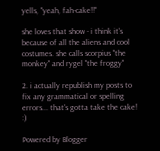yells, "yeah, fah-cake!!"

she loves that show - i think it's because of all the aliens and cool costumes. she calls scorpius "the monkey" and rygel "the froggy"

2. i actually republish my posts to fix any grammatical or spelling errors... that's gotta take the cake! :)

Powered by Blogger